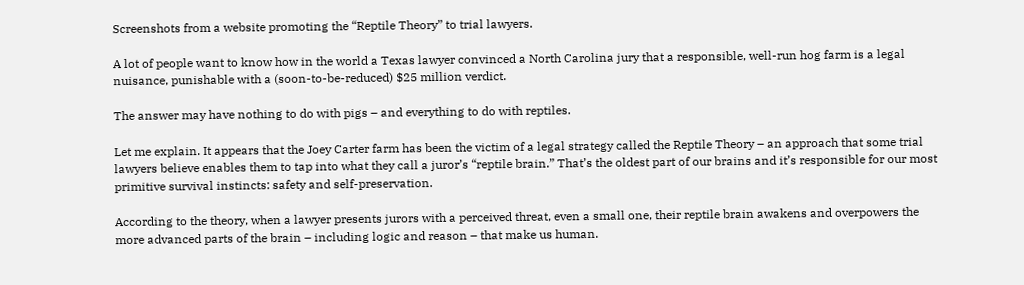Screenshots from a website promoting the “Reptile Theory” to trial lawyers.

A lot of people want to know how in the world a Texas lawyer convinced a North Carolina jury that a responsible, well-run hog farm is a legal nuisance, punishable with a (soon-to-be-reduced) $25 million verdict.

The answer may have nothing to do with pigs – and everything to do with reptiles.

Let me explain. It appears that the Joey Carter farm has been the victim of a legal strategy called the Reptile Theory – an approach that some trial lawyers believe enables them to tap into what they call a juror’s “reptile brain.” That’s the oldest part of our brains and it’s responsible for our most primitive survival instincts: safety and self-preservation.

According to the theory, when a lawyer presents jurors with a perceived threat, even a small one, their reptile brain awakens and overpowers the more advanced parts of the brain – including logic and reason – that make us human.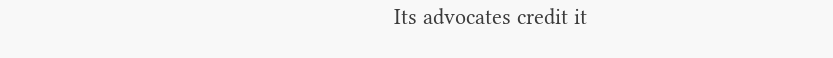Its advocates credit it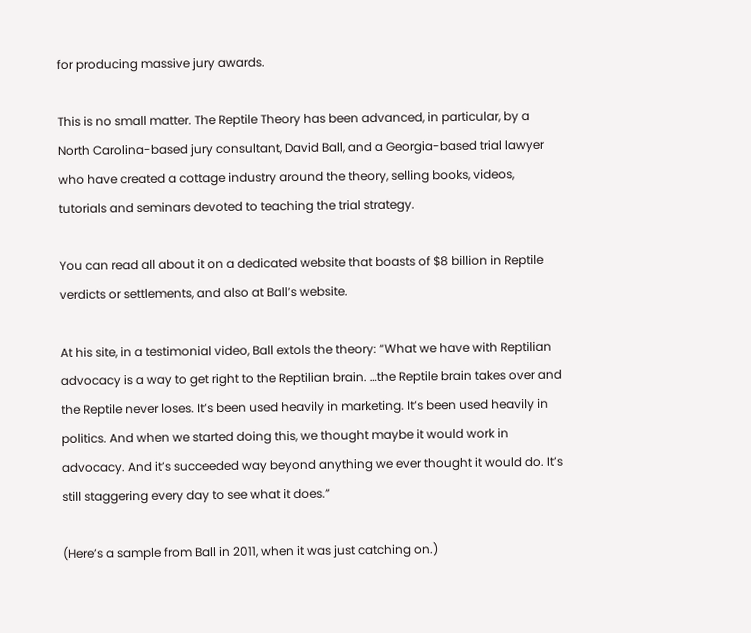for producing massive jury awards.

This is no small matter. The Reptile Theory has been advanced, in particular, by a North Carolina-based jury consultant, David Ball, and a Georgia-based trial lawyer who have created a cottage industry around the theory, selling books, videos, tutorials and seminars devoted to teaching the trial strategy.

You can read all about it on a dedicated website that boasts of $8 billion in Reptile verdicts or settlements, and also at Ball’s website.

At his site, in a testimonial video, Ball extols the theory: “What we have with Reptilian advocacy is a way to get right to the Reptilian brain. …the Reptile brain takes over and the Reptile never loses. It’s been used heavily in marketing. It’s been used heavily in politics. And when we started doing this, we thought maybe it would work in advocacy. And it’s succeeded way beyond anything we ever thought it would do. It’s still staggering every day to see what it does.”

(Here’s a sample from Ball in 2011, when it was just catching on.)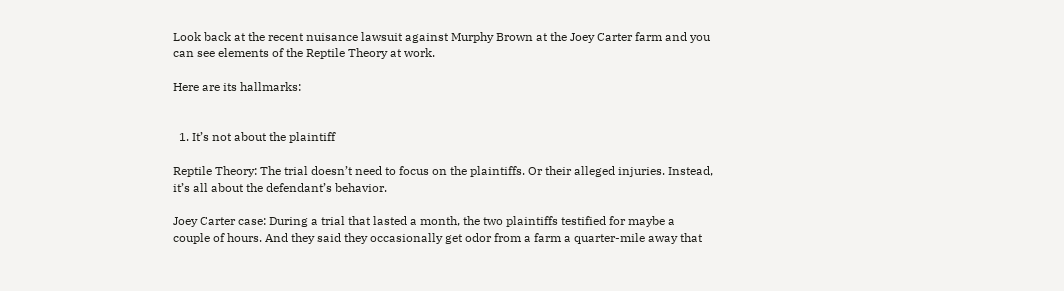Look back at the recent nuisance lawsuit against Murphy Brown at the Joey Carter farm and you can see elements of the Reptile Theory at work.

Here are its hallmarks:


  1. It’s not about the plaintiff

Reptile Theory: The trial doesn’t need to focus on the plaintiffs. Or their alleged injuries. Instead, it’s all about the defendant’s behavior.

Joey Carter case: During a trial that lasted a month, the two plaintiffs testified for maybe a couple of hours. And they said they occasionally get odor from a farm a quarter-mile away that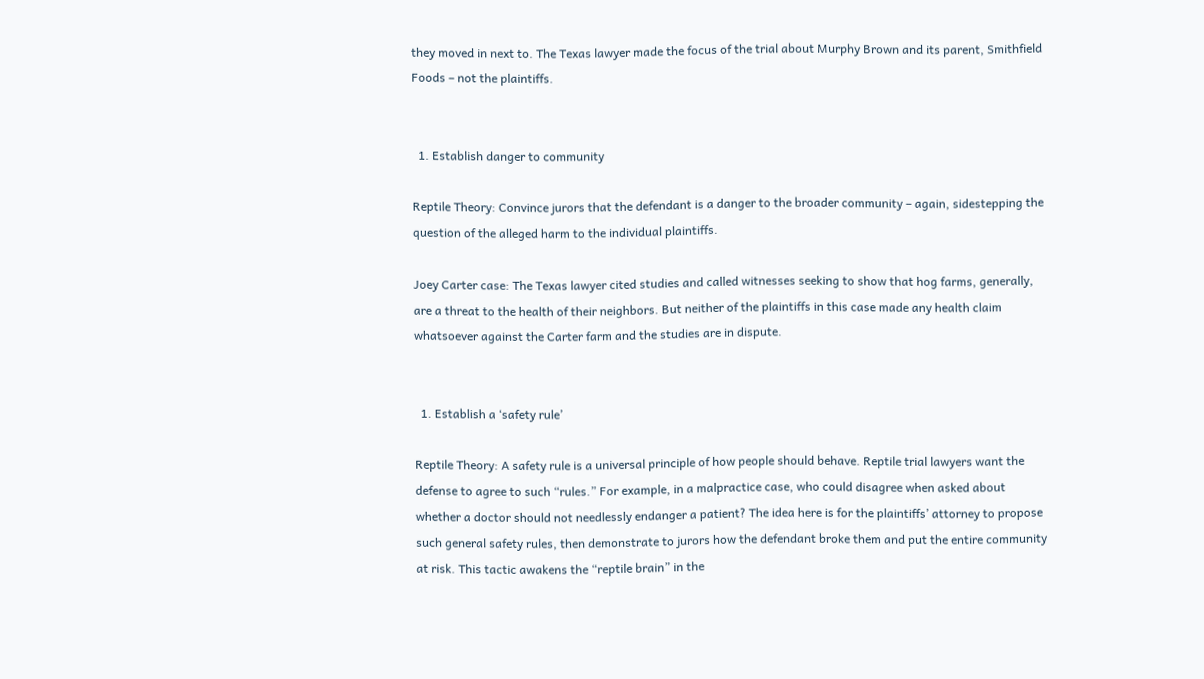they moved in next to. The Texas lawyer made the focus of the trial about Murphy Brown and its parent, Smithfield Foods – not the plaintiffs.


  1. Establish danger to community

Reptile Theory: Convince jurors that the defendant is a danger to the broader community – again, sidestepping the question of the alleged harm to the individual plaintiffs.

Joey Carter case: The Texas lawyer cited studies and called witnesses seeking to show that hog farms, generally, are a threat to the health of their neighbors. But neither of the plaintiffs in this case made any health claim whatsoever against the Carter farm and the studies are in dispute.


  1. Establish a ‘safety rule’

Reptile Theory: A safety rule is a universal principle of how people should behave. Reptile trial lawyers want the defense to agree to such “rules.” For example, in a malpractice case, who could disagree when asked about whether a doctor should not needlessly endanger a patient? The idea here is for the plaintiffs’ attorney to propose such general safety rules, then demonstrate to jurors how the defendant broke them and put the entire community at risk. This tactic awakens the “reptile brain” in the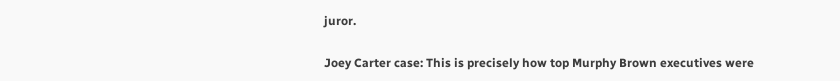juror.

Joey Carter case: This is precisely how top Murphy Brown executives were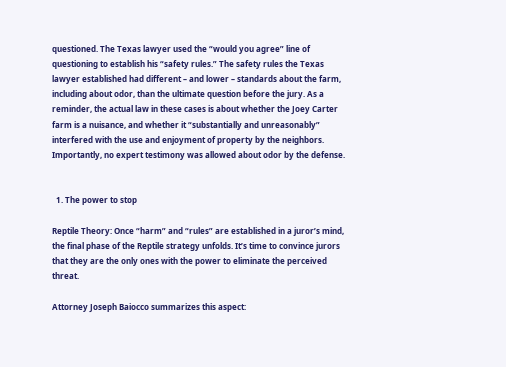questioned. The Texas lawyer used the “would you agree” line of questioning to establish his “safety rules.” The safety rules the Texas lawyer established had different – and lower – standards about the farm, including about odor, than the ultimate question before the jury. As a reminder, the actual law in these cases is about whether the Joey Carter farm is a nuisance, and whether it “substantially and unreasonably” interfered with the use and enjoyment of property by the neighbors. Importantly, no expert testimony was allowed about odor by the defense.


  1. The power to stop

Reptile Theory: Once “harm” and “rules” are established in a juror’s mind, the final phase of the Reptile strategy unfolds. It’s time to convince jurors that they are the only ones with the power to eliminate the perceived threat.

Attorney Joseph Baiocco summarizes this aspect: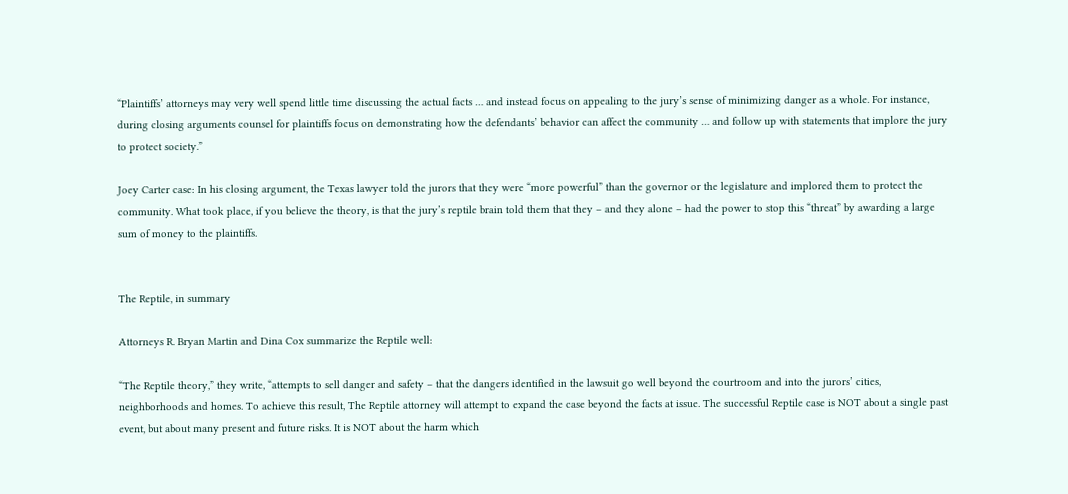“Plaintiffs’ attorneys may very well spend little time discussing the actual facts … and instead focus on appealing to the jury’s sense of minimizing danger as a whole. For instance, during closing arguments counsel for plaintiffs focus on demonstrating how the defendants’ behavior can affect the community … and follow up with statements that implore the jury to protect society.”

Joey Carter case: In his closing argument, the Texas lawyer told the jurors that they were “more powerful” than the governor or the legislature and implored them to protect the community. What took place, if you believe the theory, is that the jury’s reptile brain told them that they – and they alone – had the power to stop this “threat” by awarding a large sum of money to the plaintiffs.


The Reptile, in summary

Attorneys R. Bryan Martin and Dina Cox summarize the Reptile well:

“The Reptile theory,” they write, “attempts to sell danger and safety – that the dangers identified in the lawsuit go well beyond the courtroom and into the jurors’ cities, neighborhoods and homes. To achieve this result, The Reptile attorney will attempt to expand the case beyond the facts at issue. The successful Reptile case is NOT about a single past event, but about many present and future risks. It is NOT about the harm which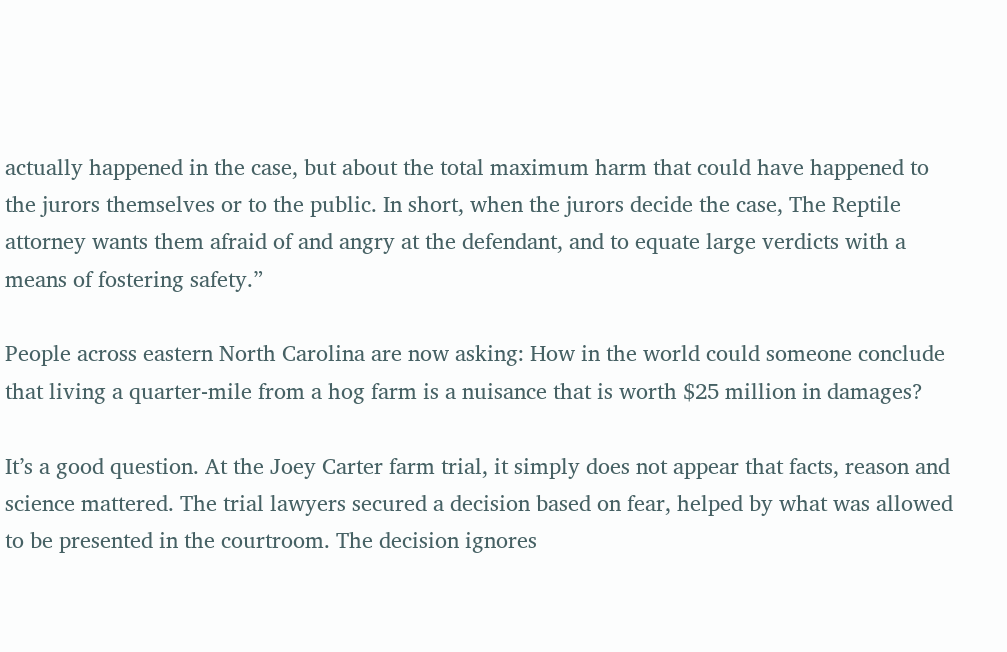actually happened in the case, but about the total maximum harm that could have happened to the jurors themselves or to the public. In short, when the jurors decide the case, The Reptile attorney wants them afraid of and angry at the defendant, and to equate large verdicts with a means of fostering safety.”

People across eastern North Carolina are now asking: How in the world could someone conclude that living a quarter-mile from a hog farm is a nuisance that is worth $25 million in damages?

It’s a good question. At the Joey Carter farm trial, it simply does not appear that facts, reason and science mattered. The trial lawyers secured a decision based on fear, helped by what was allowed to be presented in the courtroom. The decision ignores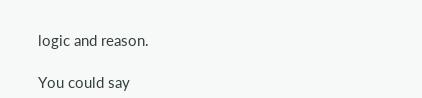logic and reason.

You could say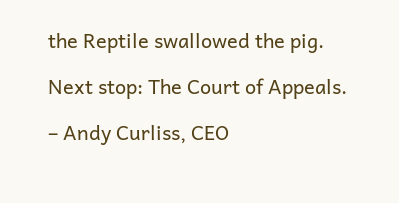the Reptile swallowed the pig.

Next stop: The Court of Appeals.

– Andy Curliss, CEO